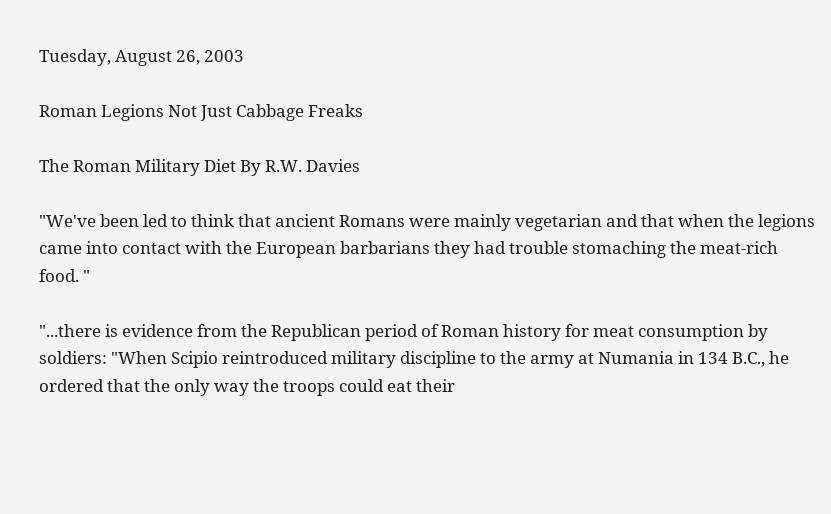Tuesday, August 26, 2003

Roman Legions Not Just Cabbage Freaks

The Roman Military Diet By R.W. Davies

"We've been led to think that ancient Romans were mainly vegetarian and that when the legions came into contact with the European barbarians they had trouble stomaching the meat-rich food. "

"...there is evidence from the Republican period of Roman history for meat consumption by soldiers: "When Scipio reintroduced military discipline to the army at Numania in 134 B.C., he ordered that the only way the troops could eat their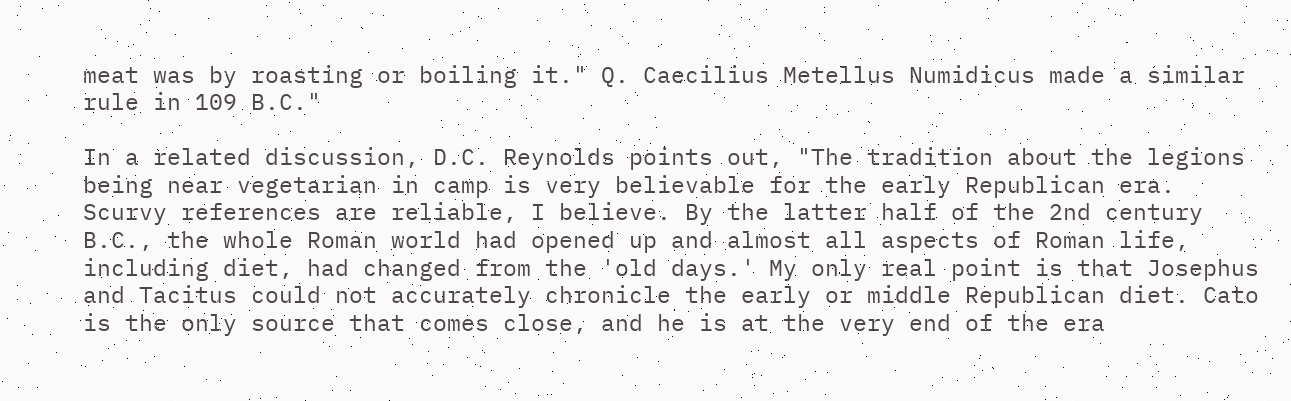meat was by roasting or boiling it." Q. Caecilius Metellus Numidicus made a similar rule in 109 B.C."

In a related discussion, D.C. Reynolds points out, "The tradition about the legions being near vegetarian in camp is very believable for the early Republican era. Scurvy references are reliable, I believe. By the latter half of the 2nd century B.C., the whole Roman world had opened up and almost all aspects of Roman life, including diet, had changed from the 'old days.' My only real point is that Josephus and Tacitus could not accurately chronicle the early or middle Republican diet. Cato is the only source that comes close, and he is at the very end of the era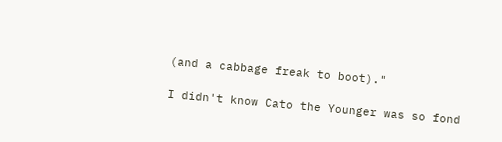(and a cabbage freak to boot)."

I didn't know Cato the Younger was so fond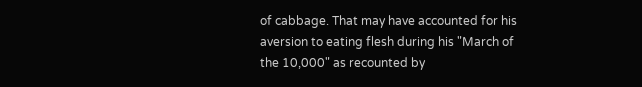of cabbage. That may have accounted for his aversion to eating flesh during his "March of the 10,000" as recounted by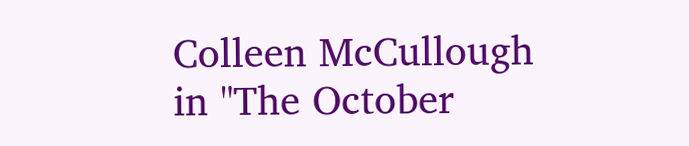Colleen McCullough in "The October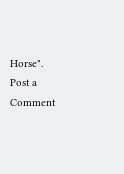Horse".
Post a Comment